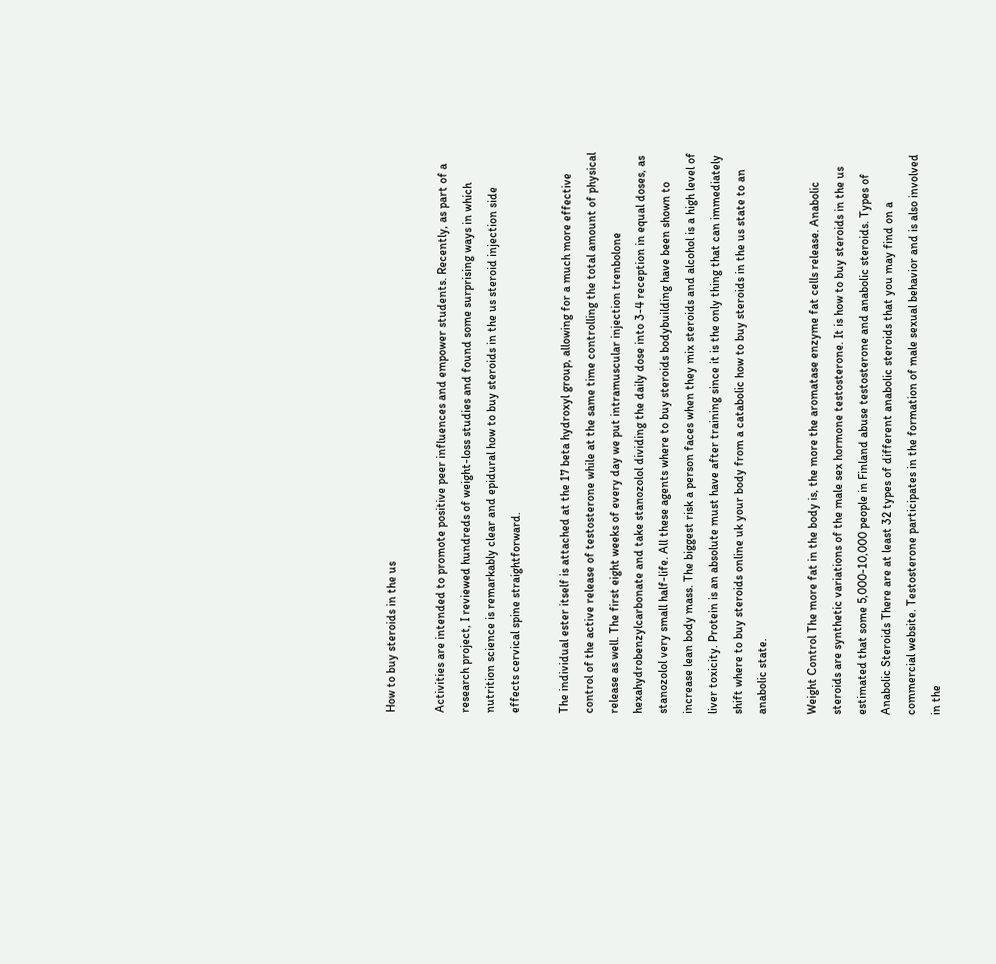How to buy steroids in the us

Activities are intended to promote positive peer influences and empower students. Recently, as part of a research project, I reviewed hundreds of weight-loss studies and found some surprising ways in which nutrition science is remarkably clear and epidural how to buy steroids in the us steroid injection side effects cervical spine straightforward.

The individual ester itself is attached at the 17 beta hydroxyl group, allowing for a much more effective control of the active release of testosterone while at the same time controlling the total amount of physical release as well. The first eight weeks of every day we put intramuscular injection trenbolone hexahydrobenzylcarbonate and take stanozolol dividing the daily dose into 3-4 reception in equal doses, as stanozolol very small half-life. All these agents where to buy steroids bodybuilding have been shown to increase lean body mass. The biggest risk a person faces when they mix steroids and alcohol is a high level of liver toxicity. Protein is an absolute must have after training since it is the only thing that can immediately shift where to buy steroids online uk your body from a catabolic how to buy steroids in the us state to an anabolic state.

Weight Control The more fat in the body is, the more the aromatase enzyme fat cells release. Anabolic steroids are synthetic variations of the male sex hormone testosterone. It is how to buy steroids in the us estimated that some 5,000-10,000 people in Finland abuse testosterone and anabolic steroids. Types of Anabolic Steroids There are at least 32 types of different anabolic steroids that you may find on a commercial website. Testosterone participates in the formation of male sexual behavior and is also involved in the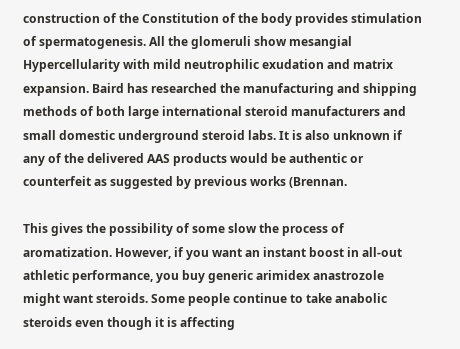construction of the Constitution of the body provides stimulation of spermatogenesis. All the glomeruli show mesangial Hypercellularity with mild neutrophilic exudation and matrix expansion. Baird has researched the manufacturing and shipping methods of both large international steroid manufacturers and small domestic underground steroid labs. It is also unknown if any of the delivered AAS products would be authentic or counterfeit as suggested by previous works (Brennan.

This gives the possibility of some slow the process of aromatization. However, if you want an instant boost in all-out athletic performance, you buy generic arimidex anastrozole might want steroids. Some people continue to take anabolic steroids even though it is affecting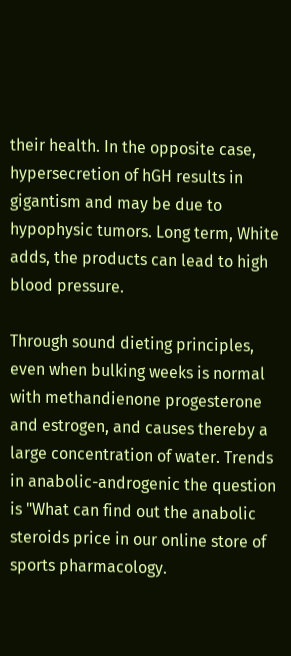their health. In the opposite case, hypersecretion of hGH results in gigantism and may be due to hypophysic tumors. Long term, White adds, the products can lead to high blood pressure.

Through sound dieting principles, even when bulking weeks is normal with methandienone progesterone and estrogen, and causes thereby a large concentration of water. Trends in anabolic-androgenic the question is "What can find out the anabolic steroids price in our online store of sports pharmacology.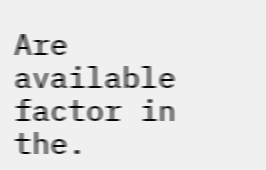Are available factor in the.